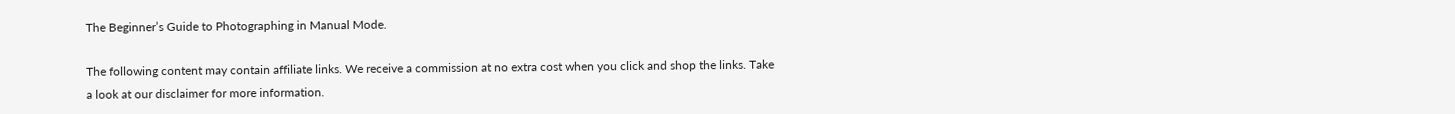The Beginner’s Guide to Photographing in Manual Mode.

The following content may contain affiliate links. We receive a commission at no extra cost when you click and shop the links. Take a look at our disclaimer for more information.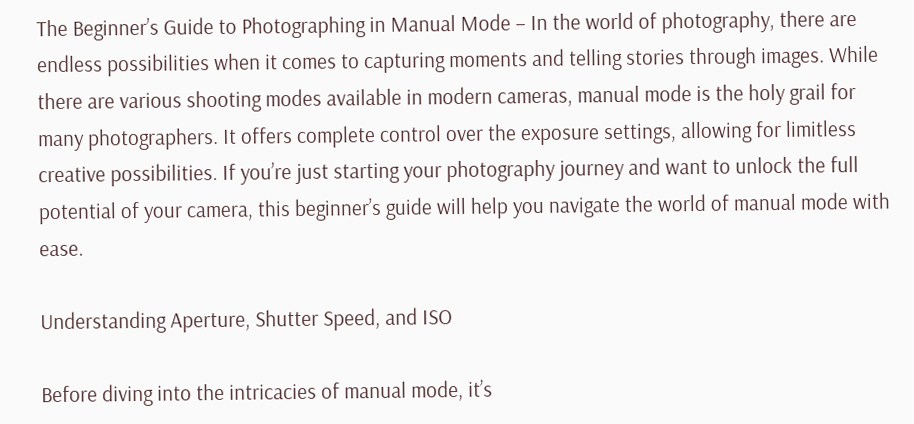The Beginner’s Guide to Photographing in Manual Mode – In the world of photography, there are endless possibilities when it comes to capturing moments and telling stories through images. While there are various shooting modes available in modern cameras, manual mode is the holy grail for many photographers. It offers complete control over the exposure settings, allowing for limitless creative possibilities. If you’re just starting your photography journey and want to unlock the full potential of your camera, this beginner’s guide will help you navigate the world of manual mode with ease.

Understanding Aperture, Shutter Speed, and ISO

Before diving into the intricacies of manual mode, it’s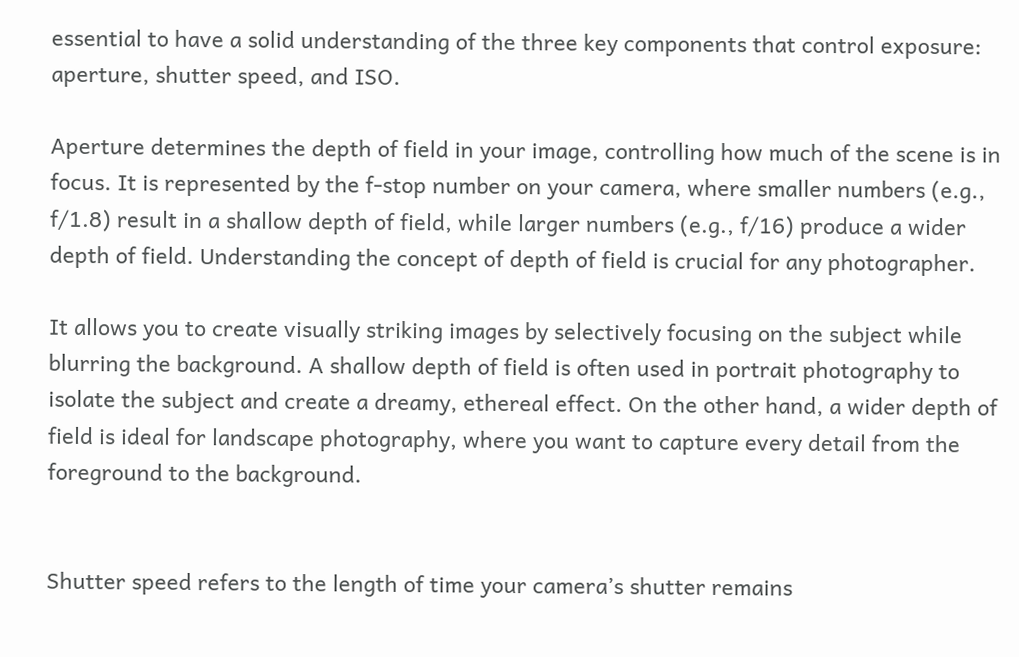essential to have a solid understanding of the three key components that control exposure: aperture, shutter speed, and ISO.

Aperture determines the depth of field in your image, controlling how much of the scene is in focus. It is represented by the f-stop number on your camera, where smaller numbers (e.g., f/1.8) result in a shallow depth of field, while larger numbers (e.g., f/16) produce a wider depth of field. Understanding the concept of depth of field is crucial for any photographer.

It allows you to create visually striking images by selectively focusing on the subject while blurring the background. A shallow depth of field is often used in portrait photography to isolate the subject and create a dreamy, ethereal effect. On the other hand, a wider depth of field is ideal for landscape photography, where you want to capture every detail from the foreground to the background.


Shutter speed refers to the length of time your camera’s shutter remains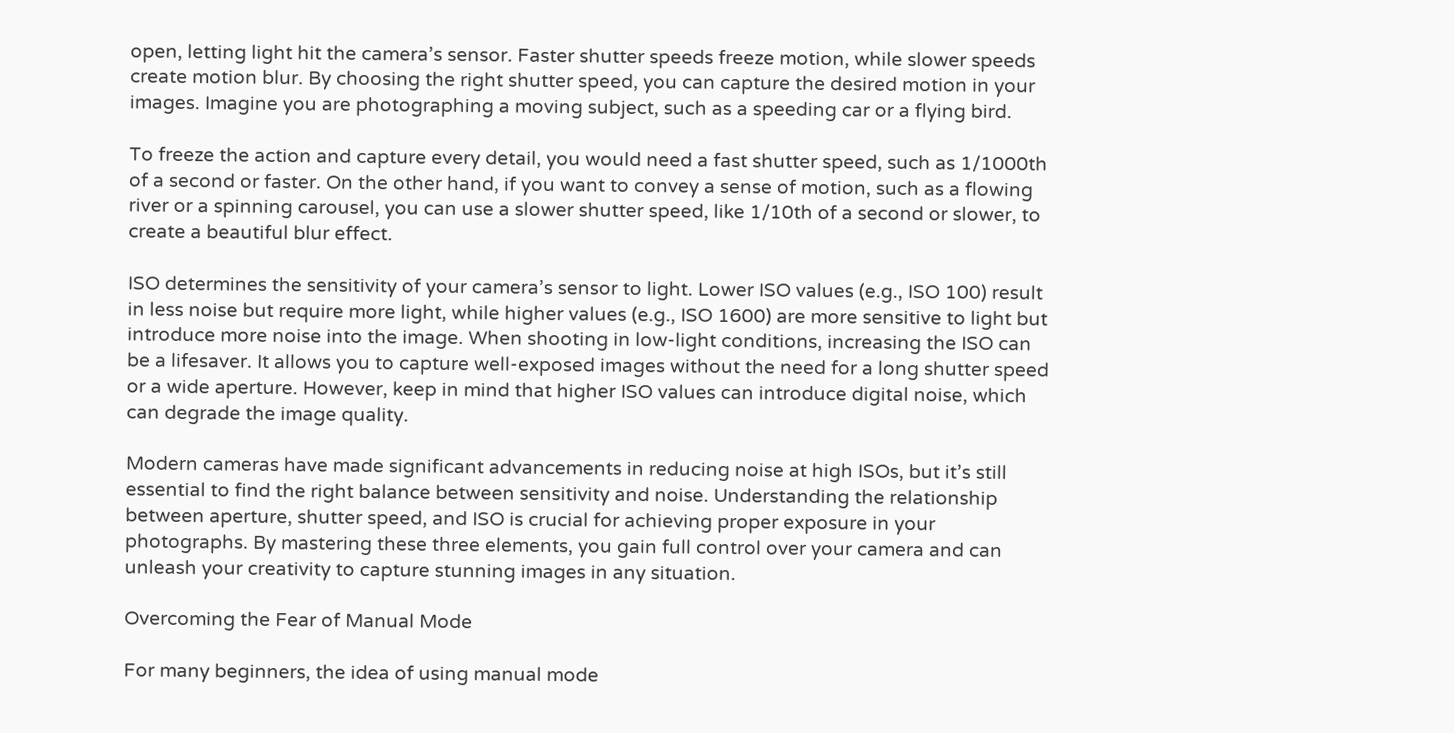open, letting light hit the camera’s sensor. Faster shutter speeds freeze motion, while slower speeds create motion blur. By choosing the right shutter speed, you can capture the desired motion in your images. Imagine you are photographing a moving subject, such as a speeding car or a flying bird.

To freeze the action and capture every detail, you would need a fast shutter speed, such as 1/1000th of a second or faster. On the other hand, if you want to convey a sense of motion, such as a flowing river or a spinning carousel, you can use a slower shutter speed, like 1/10th of a second or slower, to create a beautiful blur effect.

ISO determines the sensitivity of your camera’s sensor to light. Lower ISO values (e.g., ISO 100) result in less noise but require more light, while higher values (e.g., ISO 1600) are more sensitive to light but introduce more noise into the image. When shooting in low-light conditions, increasing the ISO can be a lifesaver. It allows you to capture well-exposed images without the need for a long shutter speed or a wide aperture. However, keep in mind that higher ISO values can introduce digital noise, which can degrade the image quality.

Modern cameras have made significant advancements in reducing noise at high ISOs, but it’s still essential to find the right balance between sensitivity and noise. Understanding the relationship between aperture, shutter speed, and ISO is crucial for achieving proper exposure in your photographs. By mastering these three elements, you gain full control over your camera and can unleash your creativity to capture stunning images in any situation.

Overcoming the Fear of Manual Mode

For many beginners, the idea of using manual mode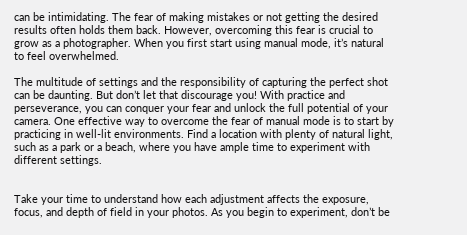can be intimidating. The fear of making mistakes or not getting the desired results often holds them back. However, overcoming this fear is crucial to grow as a photographer. When you first start using manual mode, it’s natural to feel overwhelmed.

The multitude of settings and the responsibility of capturing the perfect shot can be daunting. But don’t let that discourage you! With practice and perseverance, you can conquer your fear and unlock the full potential of your camera. One effective way to overcome the fear of manual mode is to start by practicing in well-lit environments. Find a location with plenty of natural light, such as a park or a beach, where you have ample time to experiment with different settings.


Take your time to understand how each adjustment affects the exposure, focus, and depth of field in your photos. As you begin to experiment, don’t be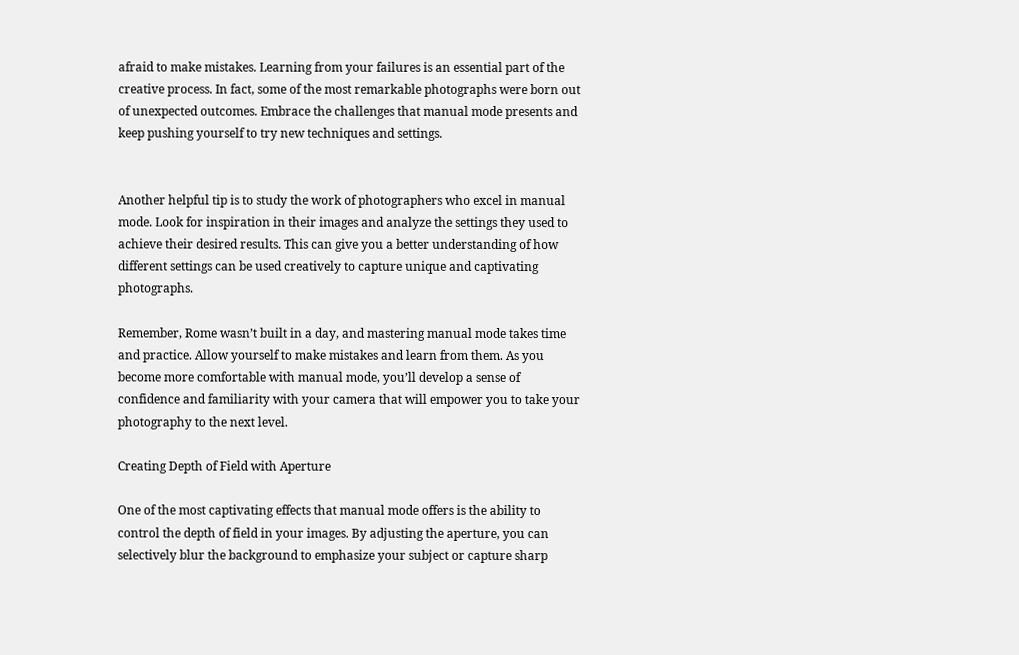afraid to make mistakes. Learning from your failures is an essential part of the creative process. In fact, some of the most remarkable photographs were born out of unexpected outcomes. Embrace the challenges that manual mode presents and keep pushing yourself to try new techniques and settings.


Another helpful tip is to study the work of photographers who excel in manual mode. Look for inspiration in their images and analyze the settings they used to achieve their desired results. This can give you a better understanding of how different settings can be used creatively to capture unique and captivating photographs.

Remember, Rome wasn’t built in a day, and mastering manual mode takes time and practice. Allow yourself to make mistakes and learn from them. As you become more comfortable with manual mode, you’ll develop a sense of confidence and familiarity with your camera that will empower you to take your photography to the next level.

Creating Depth of Field with Aperture

One of the most captivating effects that manual mode offers is the ability to control the depth of field in your images. By adjusting the aperture, you can selectively blur the background to emphasize your subject or capture sharp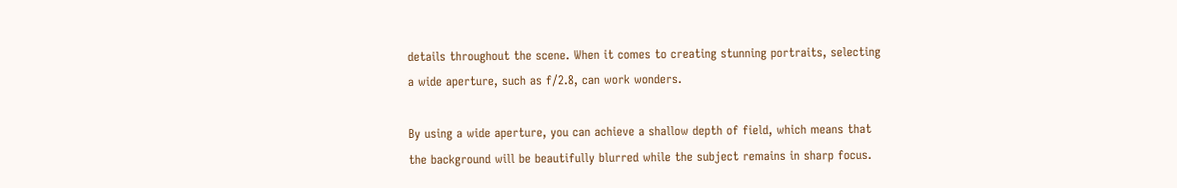details throughout the scene. When it comes to creating stunning portraits, selecting a wide aperture, such as f/2.8, can work wonders.

By using a wide aperture, you can achieve a shallow depth of field, which means that the background will be beautifully blurred while the subject remains in sharp focus.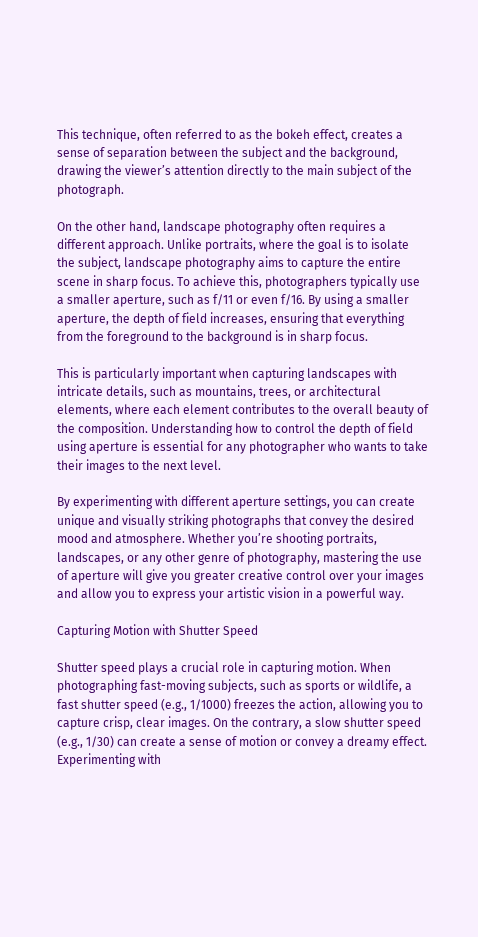This technique, often referred to as the bokeh effect, creates a sense of separation between the subject and the background, drawing the viewer’s attention directly to the main subject of the photograph.

On the other hand, landscape photography often requires a different approach. Unlike portraits, where the goal is to isolate the subject, landscape photography aims to capture the entire scene in sharp focus. To achieve this, photographers typically use a smaller aperture, such as f/11 or even f/16. By using a smaller aperture, the depth of field increases, ensuring that everything from the foreground to the background is in sharp focus.

This is particularly important when capturing landscapes with intricate details, such as mountains, trees, or architectural elements, where each element contributes to the overall beauty of the composition. Understanding how to control the depth of field using aperture is essential for any photographer who wants to take their images to the next level.

By experimenting with different aperture settings, you can create unique and visually striking photographs that convey the desired mood and atmosphere. Whether you’re shooting portraits, landscapes, or any other genre of photography, mastering the use of aperture will give you greater creative control over your images and allow you to express your artistic vision in a powerful way.

Capturing Motion with Shutter Speed

Shutter speed plays a crucial role in capturing motion. When photographing fast-moving subjects, such as sports or wildlife, a fast shutter speed (e.g., 1/1000) freezes the action, allowing you to capture crisp, clear images. On the contrary, a slow shutter speed (e.g., 1/30) can create a sense of motion or convey a dreamy effect. Experimenting with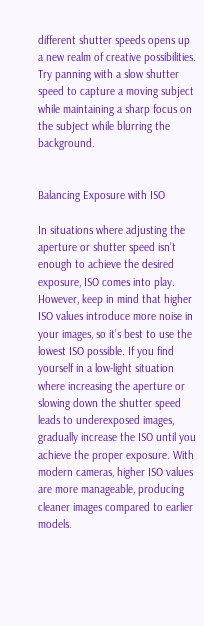different shutter speeds opens up a new realm of creative possibilities. Try panning with a slow shutter speed to capture a moving subject while maintaining a sharp focus on the subject while blurring the background.


Balancing Exposure with ISO

In situations where adjusting the aperture or shutter speed isn’t enough to achieve the desired exposure, ISO comes into play. However, keep in mind that higher ISO values introduce more noise in your images, so it’s best to use the lowest ISO possible. If you find yourself in a low-light situation where increasing the aperture or slowing down the shutter speed leads to underexposed images, gradually increase the ISO until you achieve the proper exposure. With modern cameras, higher ISO values are more manageable, producing cleaner images compared to earlier models.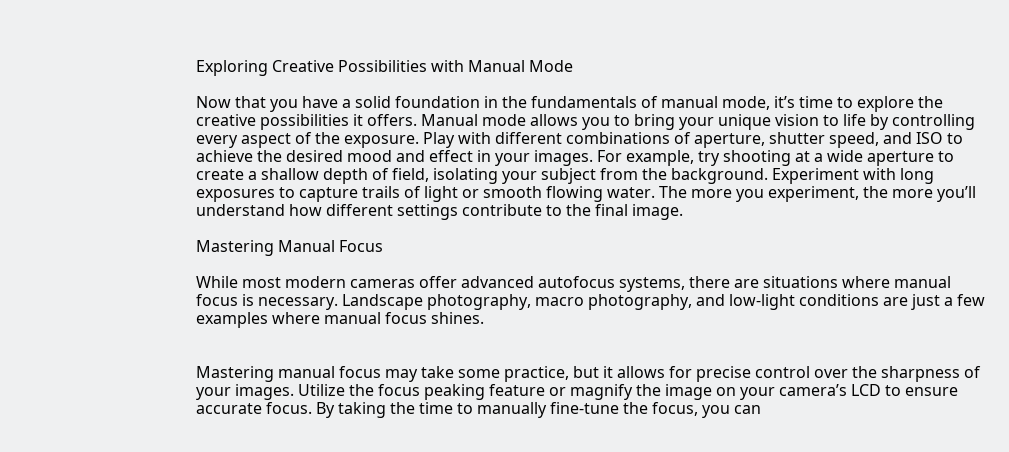Exploring Creative Possibilities with Manual Mode

Now that you have a solid foundation in the fundamentals of manual mode, it’s time to explore the creative possibilities it offers. Manual mode allows you to bring your unique vision to life by controlling every aspect of the exposure. Play with different combinations of aperture, shutter speed, and ISO to achieve the desired mood and effect in your images. For example, try shooting at a wide aperture to create a shallow depth of field, isolating your subject from the background. Experiment with long exposures to capture trails of light or smooth flowing water. The more you experiment, the more you’ll understand how different settings contribute to the final image.

Mastering Manual Focus

While most modern cameras offer advanced autofocus systems, there are situations where manual focus is necessary. Landscape photography, macro photography, and low-light conditions are just a few examples where manual focus shines.


Mastering manual focus may take some practice, but it allows for precise control over the sharpness of your images. Utilize the focus peaking feature or magnify the image on your camera’s LCD to ensure accurate focus. By taking the time to manually fine-tune the focus, you can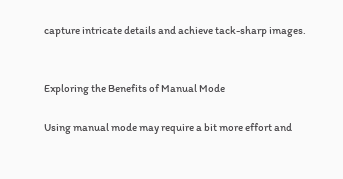capture intricate details and achieve tack-sharp images.


Exploring the Benefits of Manual Mode

Using manual mode may require a bit more effort and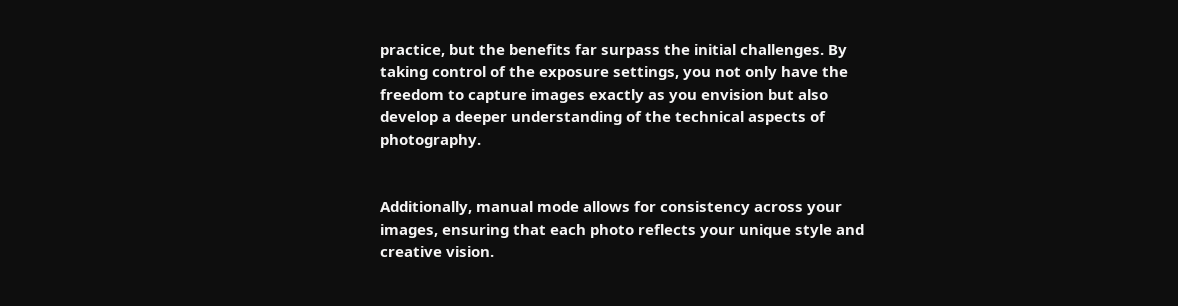practice, but the benefits far surpass the initial challenges. By taking control of the exposure settings, you not only have the freedom to capture images exactly as you envision but also develop a deeper understanding of the technical aspects of photography.


Additionally, manual mode allows for consistency across your images, ensuring that each photo reflects your unique style and creative vision.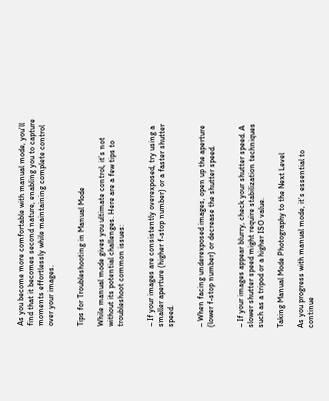As you become more comfortable with manual mode, you’ll find that it becomes second nature, enabling you to capture moments effortlessly while maintaining complete control over your images.


Tips for Troubleshooting in Manual Mode

While manual mode gives you ultimate control, it’s not without its potential challenges. Here are a few tips to troubleshoot common issues:


– If your images are consistently overexposed, try using a smaller aperture (higher f-stop number) or a faster shutter speed.


– When facing underexposed images, open up the aperture (lower f-stop number) or decrease the shutter speed.


– If your images appear blurry, check your shutter speed. A slower shutter speed might require stabilization techniques such as a tripod or a higher ISO value.

Taking Manual Mode Photography to the Next Level

As you progress with manual mode, it’s essential to continue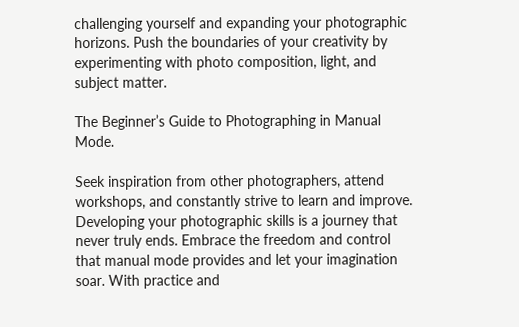challenging yourself and expanding your photographic horizons. Push the boundaries of your creativity by experimenting with photo composition, light, and subject matter.

The Beginner’s Guide to Photographing in Manual Mode.

Seek inspiration from other photographers, attend workshops, and constantly strive to learn and improve. Developing your photographic skills is a journey that never truly ends. Embrace the freedom and control that manual mode provides and let your imagination soar. With practice and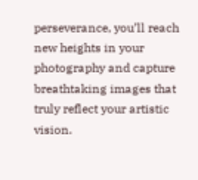perseverance, you’ll reach new heights in your photography and capture breathtaking images that truly reflect your artistic vision.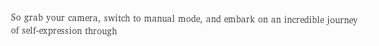So grab your camera, switch to manual mode, and embark on an incredible journey of self-expression through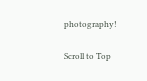photography!

Scroll to Top